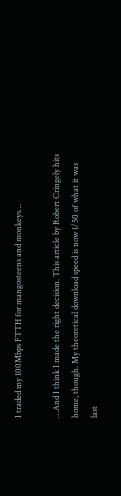I traded my 100Mbps FTTH for mangosteens and monkeys…

…And I think I made the right decision. This article by Robert Cringely hits home, though. My theoretical download speed is now 1/50 of what it was last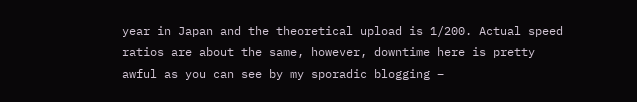year in Japan and the theoretical upload is 1/200. Actual speed ratios are about the same, however, downtime here is pretty awful as you can see by my sporadic blogging –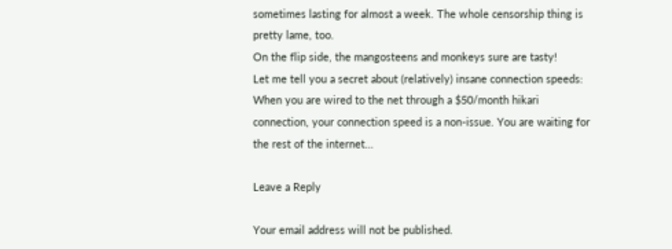sometimes lasting for almost a week. The whole censorship thing is pretty lame, too.
On the flip side, the mangosteens and monkeys sure are tasty!
Let me tell you a secret about (relatively) insane connection speeds: When you are wired to the net through a $50/month hikari connection, your connection speed is a non-issue. You are waiting for the rest of the internet…

Leave a Reply

Your email address will not be published.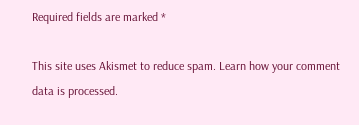Required fields are marked *

This site uses Akismet to reduce spam. Learn how your comment data is processed.